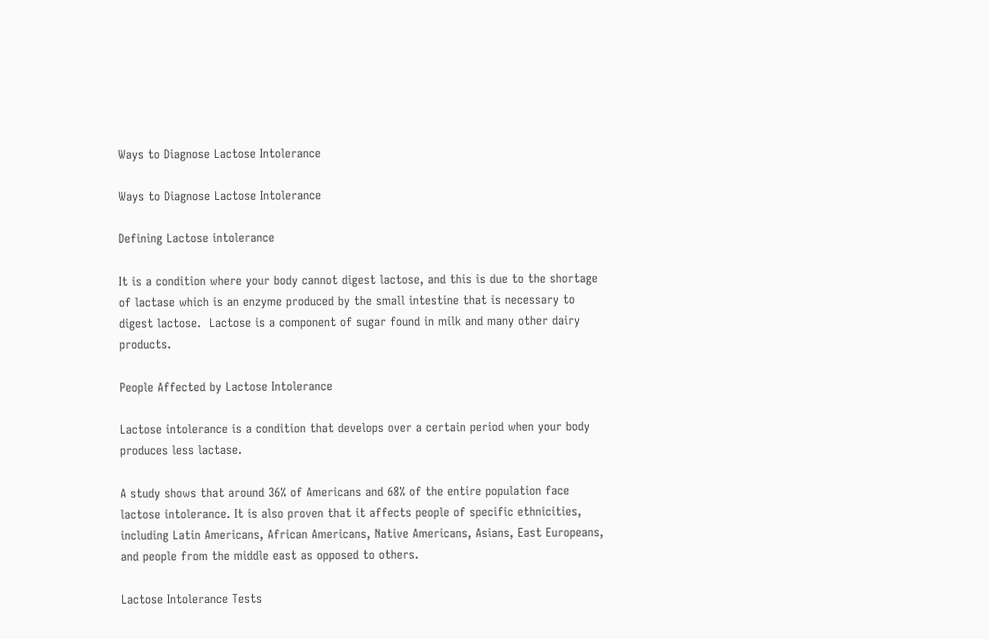Ways to Diagnose Lactose Intolerance

Ways to Diagnose Lactose Intolerance

Defining Lactose intolerance

It is a condition where your body cannot digest lactose, and this is due to the shortage of lactase which is an enzyme produced by the small intestine that is necessary to digest lactose.  Lactose is a component of sugar found in milk and many other dairy products.

People Affected by Lactose Intolerance

Lactose intolerance is a condition that develops over a certain period when your body produces less lactase.

A study shows that around 36% of Americans and 68% of the entire population face lactose intolerance. It is also proven that it affects people of specific ethnicities, including Latin Americans, African Americans, Native Americans, Asians, East Europeans, and people from the middle east as opposed to others.

Lactose Intolerance Tests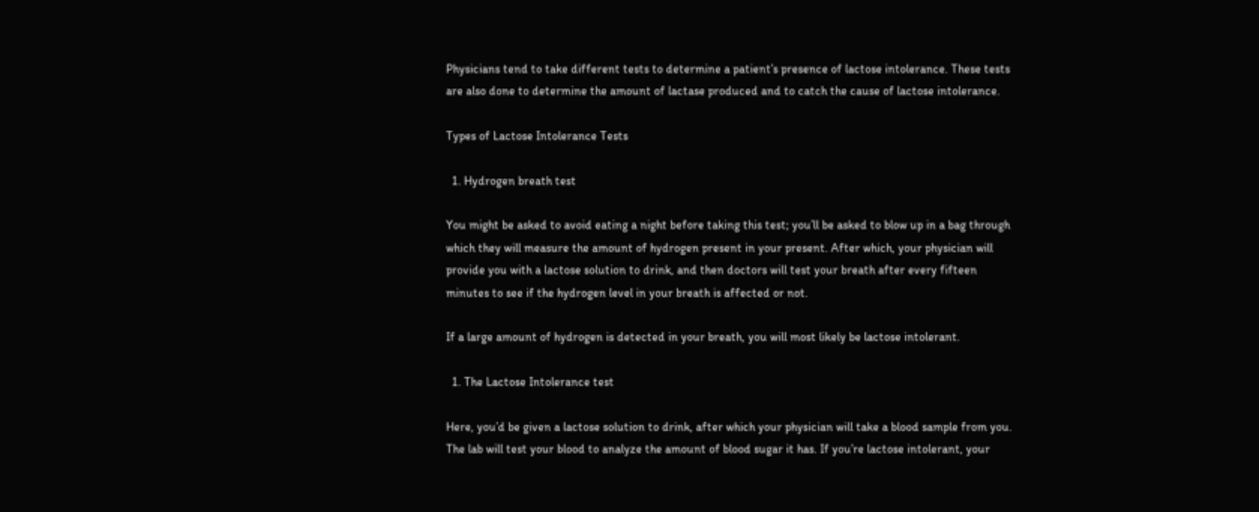Physicians tend to take different tests to determine a patient’s presence of lactose intolerance. These tests are also done to determine the amount of lactase produced and to catch the cause of lactose intolerance.

Types of Lactose Intolerance Tests

  1. Hydrogen breath test

You might be asked to avoid eating a night before taking this test; you’ll be asked to blow up in a bag through which they will measure the amount of hydrogen present in your present. After which, your physician will provide you with a lactose solution to drink, and then doctors will test your breath after every fifteen minutes to see if the hydrogen level in your breath is affected or not.

If a large amount of hydrogen is detected in your breath, you will most likely be lactose intolerant.

  1. The Lactose Intolerance test

Here, you’d be given a lactose solution to drink, after which your physician will take a blood sample from you. The lab will test your blood to analyze the amount of blood sugar it has. If you’re lactose intolerant, your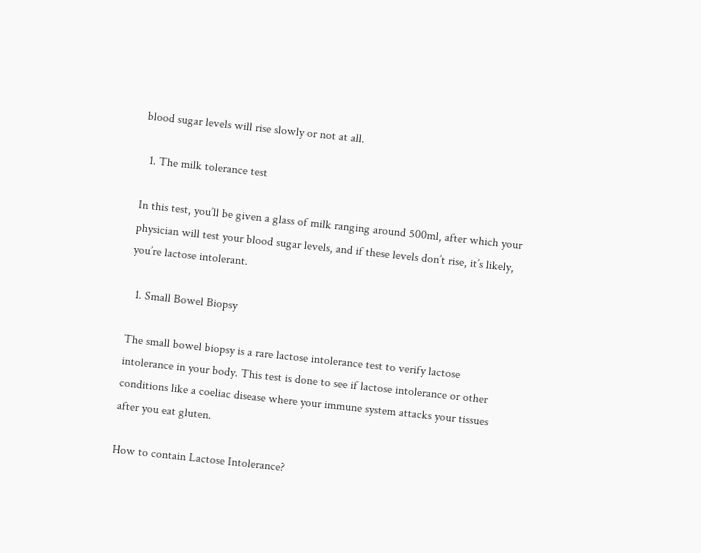blood sugar levels will rise slowly or not at all.

  1. The milk tolerance test

In this test, you’ll be given a glass of milk ranging around 500ml, after which your physician will test your blood sugar levels, and if these levels don’t rise, it’s likely, you’re lactose intolerant.

  1. Small Bowel Biopsy

The small bowel biopsy is a rare lactose intolerance test to verify lactose intolerance in your body. This test is done to see if lactose intolerance or other conditions like a coeliac disease where your immune system attacks your tissues after you eat gluten.

How to contain Lactose Intolerance?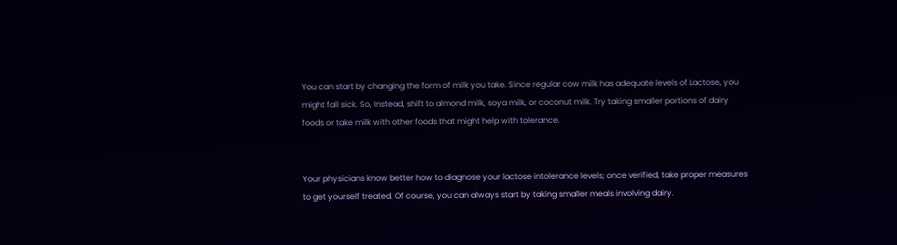You can start by changing the form of milk you take. Since regular cow milk has adequate levels of Lactose, you might fall sick. So, Instead, shift to almond milk, soya milk, or coconut milk. Try taking smaller portions of dairy foods or take milk with other foods that might help with tolerance.


Your physicians know better how to diagnose your lactose intolerance levels; once verified, take proper measures to get yourself treated. Of course, you can always start by taking smaller meals involving dairy.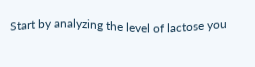Start by analyzing the level of lactose you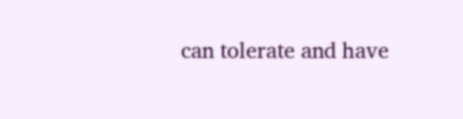can tolerate and have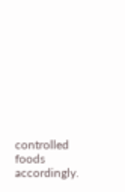controlled foods accordingly.